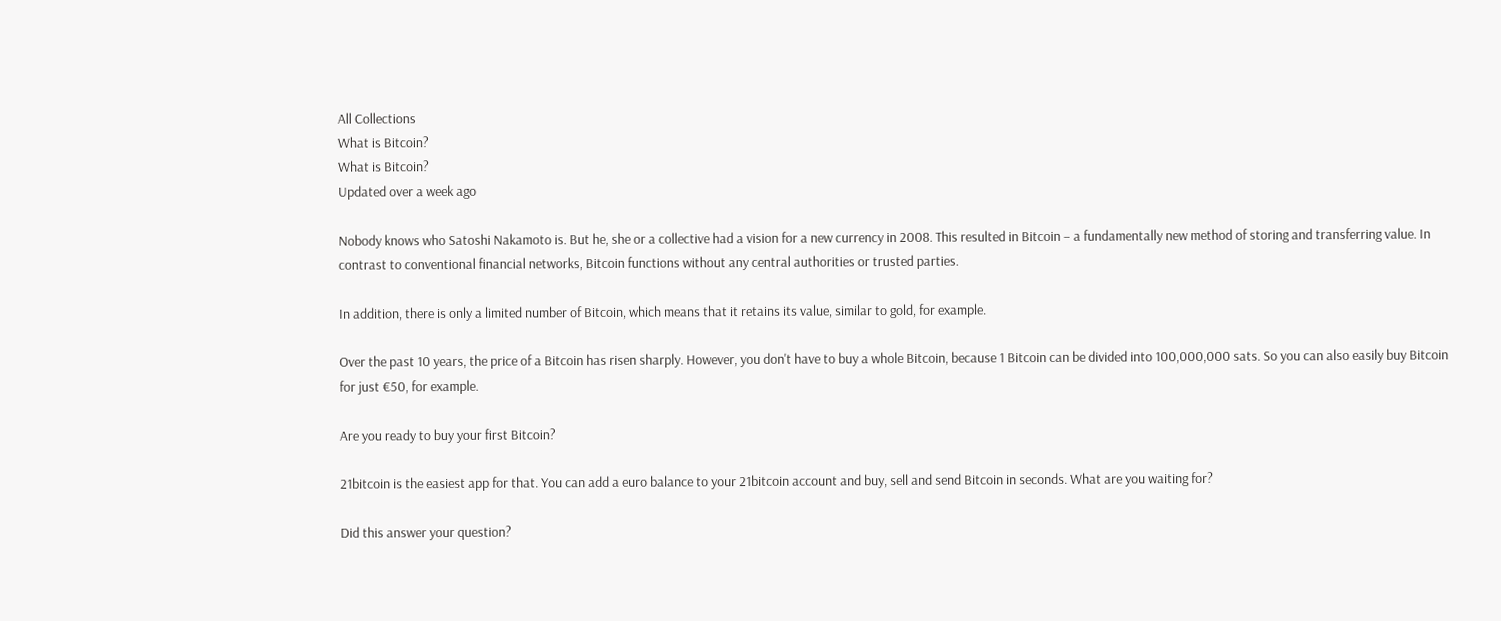All Collections
What is Bitcoin?
What is Bitcoin?
Updated over a week ago

Nobody knows who Satoshi Nakamoto is. But he, she or a collective had a vision for a new currency in 2008. This resulted in Bitcoin – a fundamentally new method of storing and transferring value. In contrast to conventional financial networks, Bitcoin functions without any central authorities or trusted parties.

In addition, there is only a limited number of Bitcoin, which means that it retains its value, similar to gold, for example.

Over the past 10 years, the price of a Bitcoin has risen sharply. However, you don't have to buy a whole Bitcoin, because 1 Bitcoin can be divided into 100,000,000 sats. So you can also easily buy Bitcoin for just €50, for example.

Are you ready to buy your first Bitcoin?

21bitcoin is the easiest app for that. You can add a euro balance to your 21bitcoin account and buy, sell and send Bitcoin in seconds. What are you waiting for?

Did this answer your question?